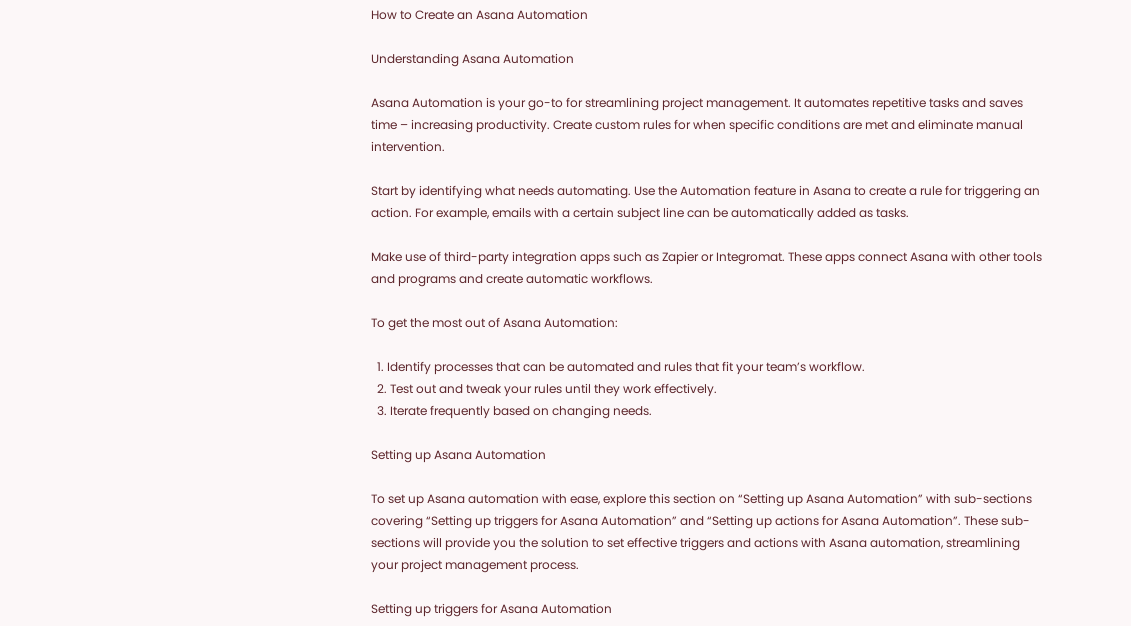How to Create an Asana Automation

Understanding Asana Automation

Asana Automation is your go-to for streamlining project management. It automates repetitive tasks and saves time – increasing productivity. Create custom rules for when specific conditions are met and eliminate manual intervention.

Start by identifying what needs automating. Use the Automation feature in Asana to create a rule for triggering an action. For example, emails with a certain subject line can be automatically added as tasks.

Make use of third-party integration apps such as Zapier or Integromat. These apps connect Asana with other tools and programs and create automatic workflows.

To get the most out of Asana Automation:

  1. Identify processes that can be automated and rules that fit your team’s workflow.
  2. Test out and tweak your rules until they work effectively.
  3. Iterate frequently based on changing needs.

Setting up Asana Automation

To set up Asana automation with ease, explore this section on “Setting up Asana Automation” with sub-sections covering “Setting up triggers for Asana Automation” and “Setting up actions for Asana Automation”. These sub-sections will provide you the solution to set effective triggers and actions with Asana automation, streamlining your project management process.

Setting up triggers for Asana Automation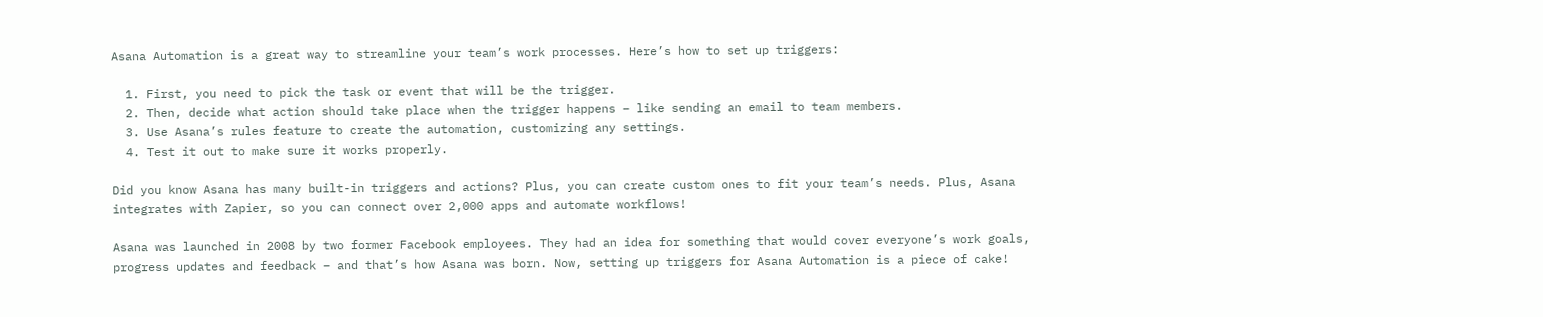Asana Automation is a great way to streamline your team’s work processes. Here’s how to set up triggers:

  1. First, you need to pick the task or event that will be the trigger.
  2. Then, decide what action should take place when the trigger happens – like sending an email to team members.
  3. Use Asana’s rules feature to create the automation, customizing any settings.
  4. Test it out to make sure it works properly.

Did you know Asana has many built-in triggers and actions? Plus, you can create custom ones to fit your team’s needs. Plus, Asana integrates with Zapier, so you can connect over 2,000 apps and automate workflows!

Asana was launched in 2008 by two former Facebook employees. They had an idea for something that would cover everyone’s work goals, progress updates and feedback – and that’s how Asana was born. Now, setting up triggers for Asana Automation is a piece of cake!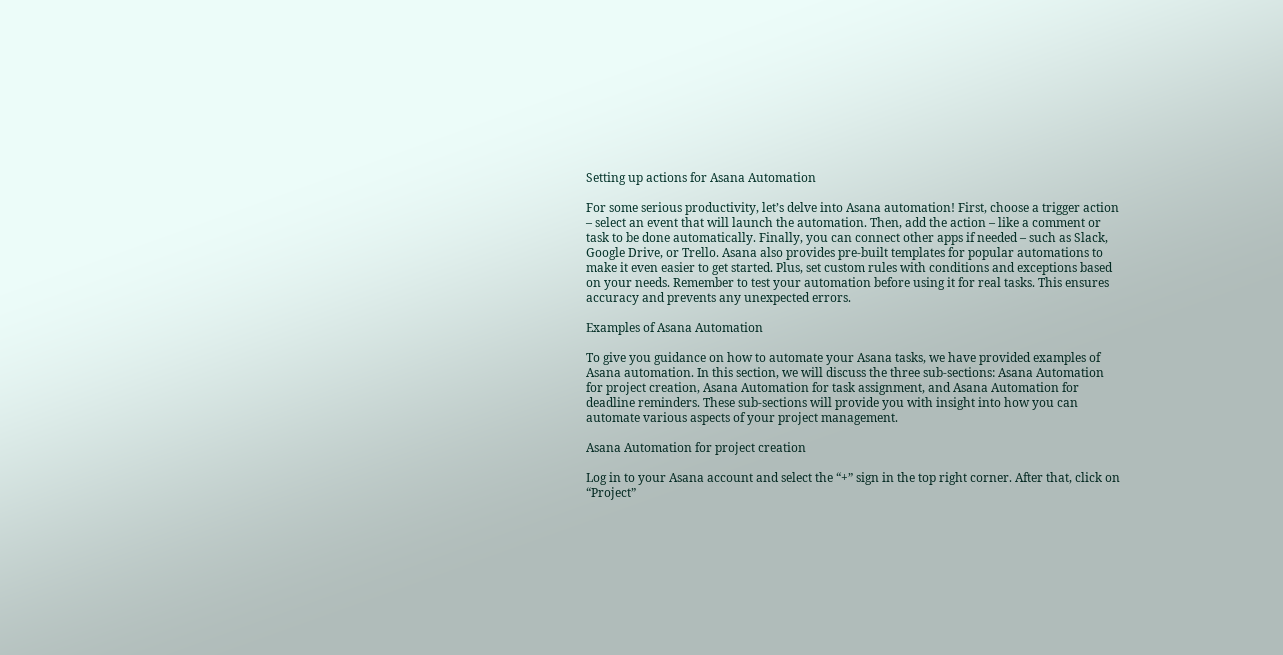Setting up actions for Asana Automation

For some serious productivity, let’s delve into Asana automation! First, choose a trigger action – select an event that will launch the automation. Then, add the action – like a comment or task to be done automatically. Finally, you can connect other apps if needed – such as Slack, Google Drive, or Trello. Asana also provides pre-built templates for popular automations to make it even easier to get started. Plus, set custom rules with conditions and exceptions based on your needs. Remember to test your automation before using it for real tasks. This ensures accuracy and prevents any unexpected errors.

Examples of Asana Automation

To give you guidance on how to automate your Asana tasks, we have provided examples of Asana automation. In this section, we will discuss the three sub-sections: Asana Automation for project creation, Asana Automation for task assignment, and Asana Automation for deadline reminders. These sub-sections will provide you with insight into how you can automate various aspects of your project management.

Asana Automation for project creation

Log in to your Asana account and select the “+” sign in the top right corner. After that, click on “Project”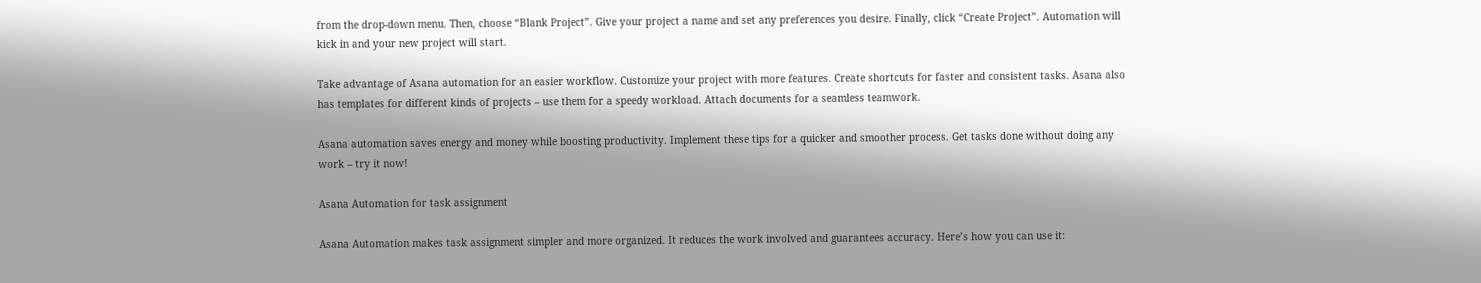from the drop-down menu. Then, choose “Blank Project”. Give your project a name and set any preferences you desire. Finally, click “Create Project”. Automation will kick in and your new project will start.

Take advantage of Asana automation for an easier workflow. Customize your project with more features. Create shortcuts for faster and consistent tasks. Asana also has templates for different kinds of projects – use them for a speedy workload. Attach documents for a seamless teamwork.

Asana automation saves energy and money while boosting productivity. Implement these tips for a quicker and smoother process. Get tasks done without doing any work – try it now!

Asana Automation for task assignment

Asana Automation makes task assignment simpler and more organized. It reduces the work involved and guarantees accuracy. Here’s how you can use it: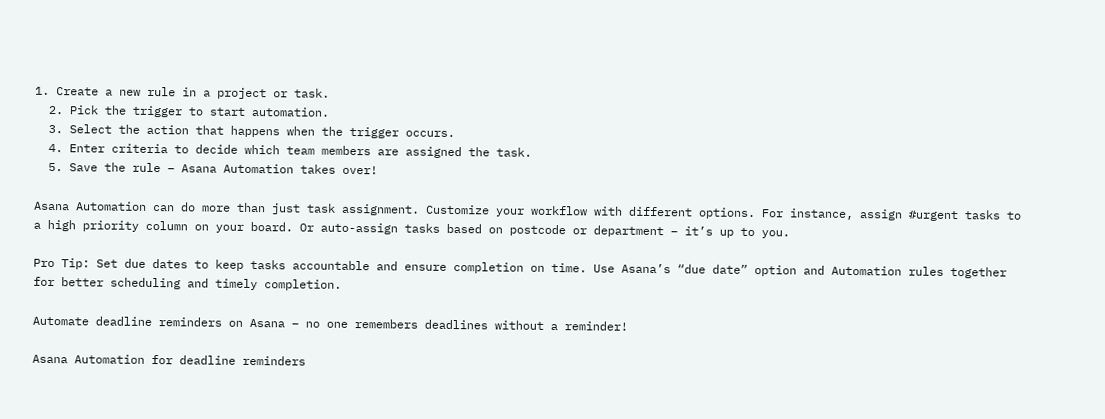1. Create a new rule in a project or task.
  2. Pick the trigger to start automation.
  3. Select the action that happens when the trigger occurs.
  4. Enter criteria to decide which team members are assigned the task.
  5. Save the rule – Asana Automation takes over!

Asana Automation can do more than just task assignment. Customize your workflow with different options. For instance, assign #urgent tasks to a high priority column on your board. Or auto-assign tasks based on postcode or department – it’s up to you.

Pro Tip: Set due dates to keep tasks accountable and ensure completion on time. Use Asana’s “due date” option and Automation rules together for better scheduling and timely completion.

Automate deadline reminders on Asana – no one remembers deadlines without a reminder!

Asana Automation for deadline reminders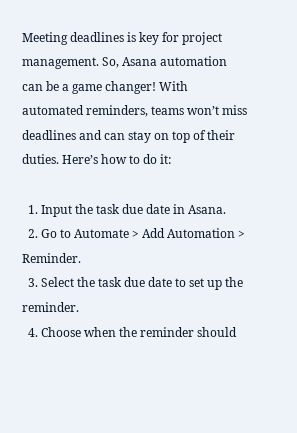Meeting deadlines is key for project management. So, Asana automation can be a game changer! With automated reminders, teams won’t miss deadlines and can stay on top of their duties. Here’s how to do it:

  1. Input the task due date in Asana.
  2. Go to Automate > Add Automation > Reminder.
  3. Select the task due date to set up the reminder.
  4. Choose when the reminder should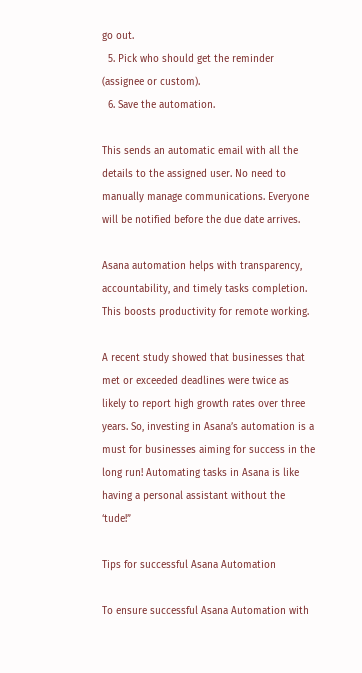go out.
  5. Pick who should get the reminder (assignee or custom).
  6. Save the automation.

This sends an automatic email with all the details to the assigned user. No need to manually manage communications. Everyone will be notified before the due date arrives.

Asana automation helps with transparency, accountability, and timely tasks completion. This boosts productivity for remote working.

A recent study showed that businesses that met or exceeded deadlines were twice as likely to report high growth rates over three years. So, investing in Asana’s automation is a must for businesses aiming for success in the long run! Automating tasks in Asana is like having a personal assistant without the ‘tude!”

Tips for successful Asana Automation

To ensure successful Asana Automation with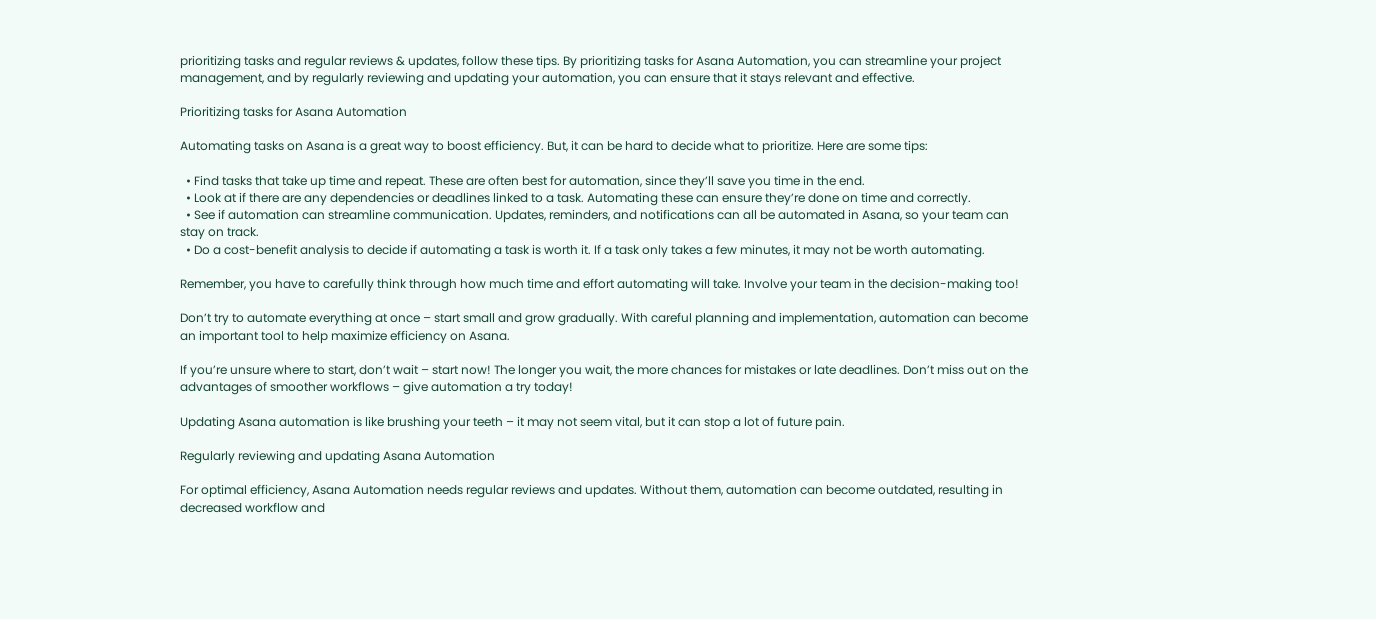prioritizing tasks and regular reviews & updates, follow these tips. By prioritizing tasks for Asana Automation, you can streamline your project management, and by regularly reviewing and updating your automation, you can ensure that it stays relevant and effective.

Prioritizing tasks for Asana Automation

Automating tasks on Asana is a great way to boost efficiency. But, it can be hard to decide what to prioritize. Here are some tips:

  • Find tasks that take up time and repeat. These are often best for automation, since they’ll save you time in the end.
  • Look at if there are any dependencies or deadlines linked to a task. Automating these can ensure they’re done on time and correctly.
  • See if automation can streamline communication. Updates, reminders, and notifications can all be automated in Asana, so your team can stay on track.
  • Do a cost-benefit analysis to decide if automating a task is worth it. If a task only takes a few minutes, it may not be worth automating.

Remember, you have to carefully think through how much time and effort automating will take. Involve your team in the decision-making too!

Don’t try to automate everything at once – start small and grow gradually. With careful planning and implementation, automation can become an important tool to help maximize efficiency on Asana.

If you’re unsure where to start, don’t wait – start now! The longer you wait, the more chances for mistakes or late deadlines. Don’t miss out on the advantages of smoother workflows – give automation a try today!

Updating Asana automation is like brushing your teeth – it may not seem vital, but it can stop a lot of future pain.

Regularly reviewing and updating Asana Automation

For optimal efficiency, Asana Automation needs regular reviews and updates. Without them, automation can become outdated, resulting in decreased workflow and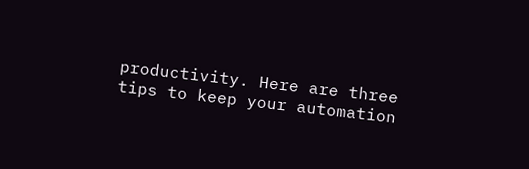productivity. Here are three tips to keep your automation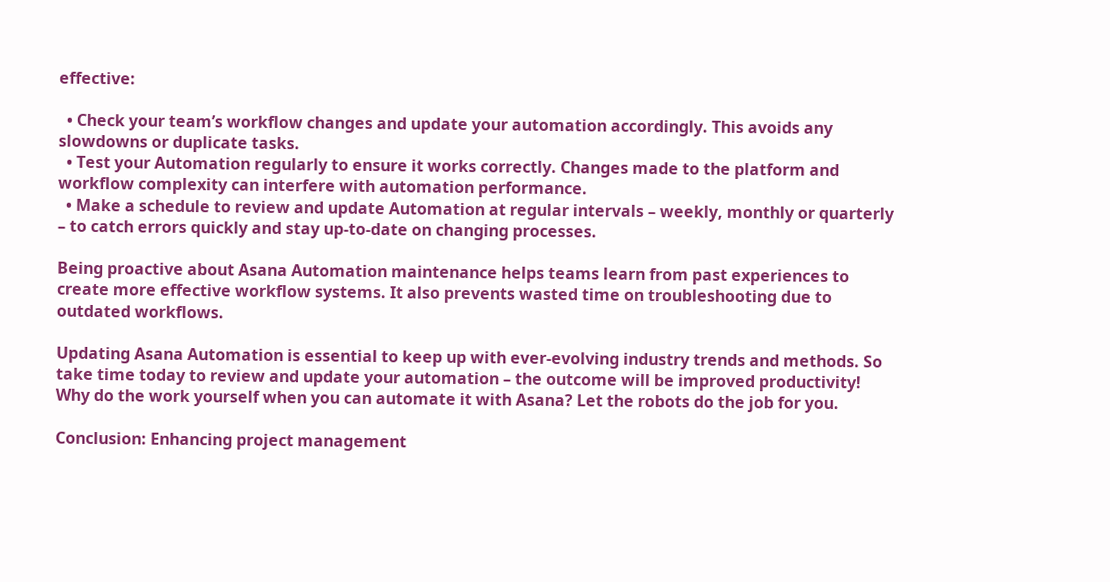effective:

  • Check your team’s workflow changes and update your automation accordingly. This avoids any slowdowns or duplicate tasks.
  • Test your Automation regularly to ensure it works correctly. Changes made to the platform and workflow complexity can interfere with automation performance.
  • Make a schedule to review and update Automation at regular intervals – weekly, monthly or quarterly – to catch errors quickly and stay up-to-date on changing processes.

Being proactive about Asana Automation maintenance helps teams learn from past experiences to create more effective workflow systems. It also prevents wasted time on troubleshooting due to outdated workflows.

Updating Asana Automation is essential to keep up with ever-evolving industry trends and methods. So take time today to review and update your automation – the outcome will be improved productivity! Why do the work yourself when you can automate it with Asana? Let the robots do the job for you.

Conclusion: Enhancing project management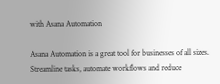with Asana Automation

Asana Automation is a great tool for businesses of all sizes. Streamline tasks, automate workflows and reduce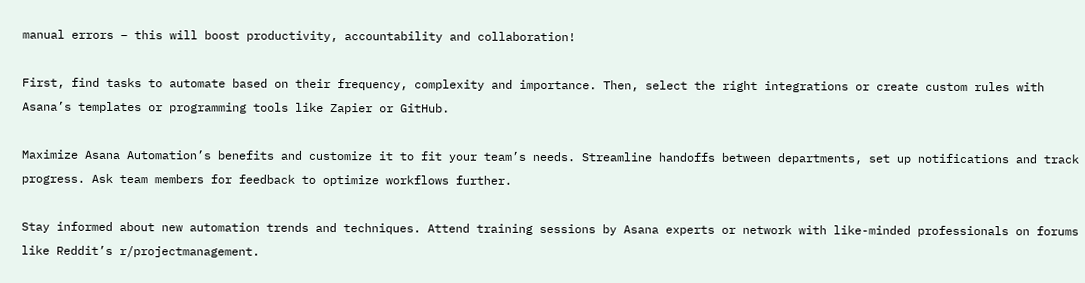manual errors – this will boost productivity, accountability and collaboration!

First, find tasks to automate based on their frequency, complexity and importance. Then, select the right integrations or create custom rules with Asana’s templates or programming tools like Zapier or GitHub.

Maximize Asana Automation’s benefits and customize it to fit your team’s needs. Streamline handoffs between departments, set up notifications and track progress. Ask team members for feedback to optimize workflows further.

Stay informed about new automation trends and techniques. Attend training sessions by Asana experts or network with like-minded professionals on forums like Reddit’s r/projectmanagement.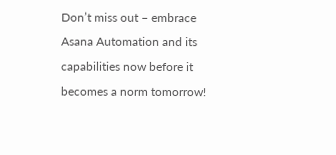Don’t miss out – embrace Asana Automation and its capabilities now before it becomes a norm tomorrow!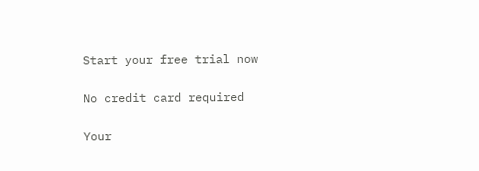Start your free trial now

No credit card required

Your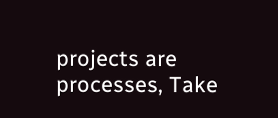projects are processes, Take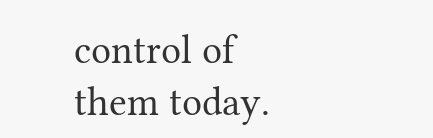control of them today.